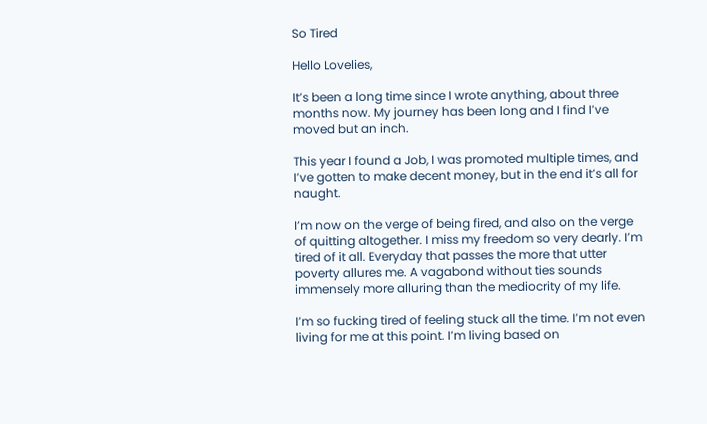So Tired

Hello Lovelies,

It’s been a long time since I wrote anything, about three months now. My journey has been long and I find I’ve moved but an inch.

This year I found a Job, I was promoted multiple times, and I’ve gotten to make decent money, but in the end it’s all for naught.

I’m now on the verge of being fired, and also on the verge of quitting altogether. I miss my freedom so very dearly. I’m tired of it all. Everyday that passes the more that utter poverty allures me. A vagabond without ties sounds immensely more alluring than the mediocrity of my life.

I’m so fucking tired of feeling stuck all the time. I’m not even living for me at this point. I’m living based on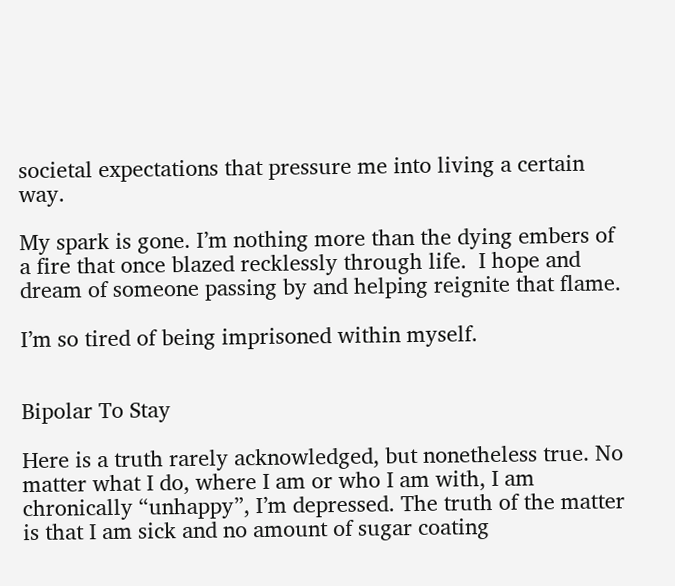societal expectations that pressure me into living a certain way.

My spark is gone. I’m nothing more than the dying embers of a fire that once blazed recklessly through life.  I hope and dream of someone passing by and helping reignite that flame.

I’m so tired of being imprisoned within myself.


Bipolar To Stay

Here is a truth rarely acknowledged, but nonetheless true. No matter what I do, where I am or who I am with, I am chronically “unhappy”, I’m depressed. The truth of the matter is that I am sick and no amount of sugar coating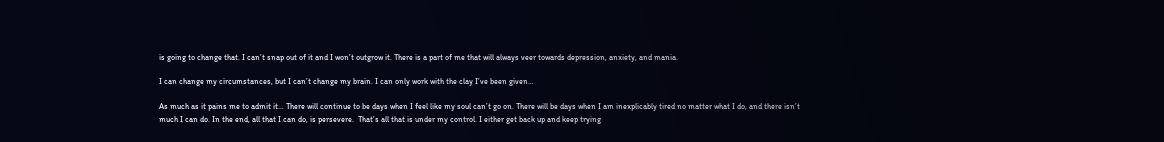is going to change that. I can’t snap out of it and I won’t outgrow it. There is a part of me that will always veer towards depression, anxiety, and mania.

I can change my circumstances, but I can’t change my brain. I can only work with the clay I’ve been given…

As much as it pains me to admit it… There will continue to be days when I feel like my soul can’t go on. There will be days when I am inexplicably tired no matter what I do, and there isn’t much I can do. In the end, all that I can do, is persevere.  That’s all that is under my control. I either get back up and keep trying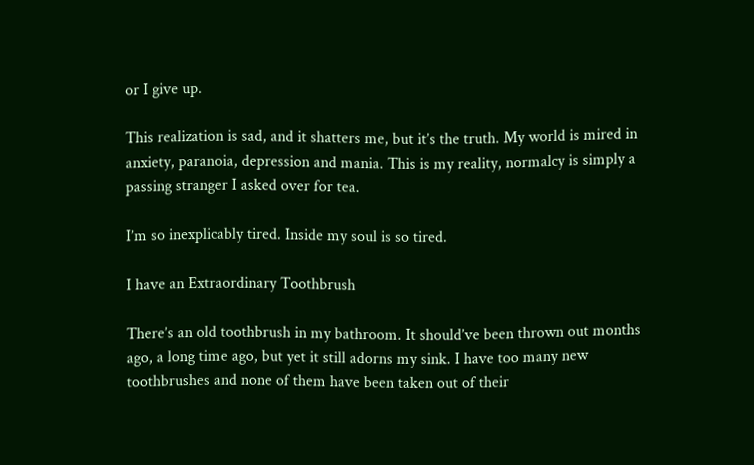or I give up.

This realization is sad, and it shatters me, but it’s the truth. My world is mired in anxiety, paranoia, depression and mania. This is my reality, normalcy is simply a passing stranger I asked over for tea.

I’m so inexplicably tired. Inside my soul is so tired.

I have an Extraordinary Toothbrush

There’s an old toothbrush in my bathroom. It should’ve been thrown out months ago, a long time ago, but yet it still adorns my sink. I have too many new toothbrushes and none of them have been taken out of their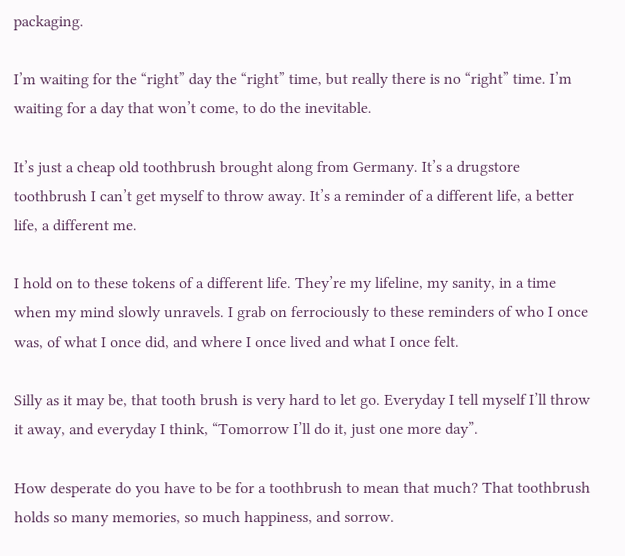packaging.

I’m waiting for the “right” day the “right” time, but really there is no “right” time. I’m waiting for a day that won’t come, to do the inevitable.

It’s just a cheap old toothbrush brought along from Germany. It’s a drugstore toothbrush I can’t get myself to throw away. It’s a reminder of a different life, a better life, a different me.

I hold on to these tokens of a different life. They’re my lifeline, my sanity, in a time when my mind slowly unravels. I grab on ferrociously to these reminders of who I once was, of what I once did, and where I once lived and what I once felt.

Silly as it may be, that tooth brush is very hard to let go. Everyday I tell myself I’ll throw it away, and everyday I think, “Tomorrow I’ll do it, just one more day”.

How desperate do you have to be for a toothbrush to mean that much? That toothbrush holds so many memories, so much happiness, and sorrow.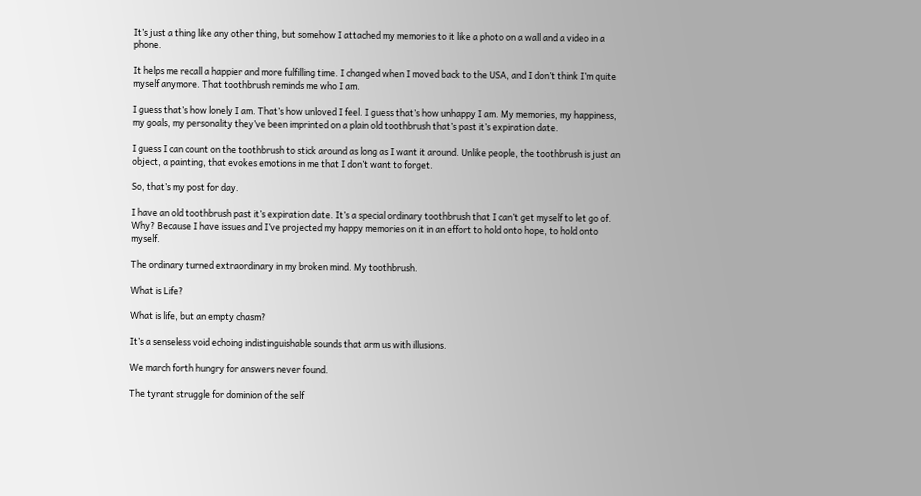It’s just a thing like any other thing, but somehow I attached my memories to it like a photo on a wall and a video in a phone.

It helps me recall a happier and more fulfilling time. I changed when I moved back to the USA, and I don’t think I’m quite myself anymore. That toothbrush reminds me who I am.

I guess that’s how lonely I am. That’s how unloved I feel. I guess that’s how unhappy I am. My memories, my happiness, my goals, my personality they’ve been imprinted on a plain old toothbrush that’s past it’s expiration date.

I guess I can count on the toothbrush to stick around as long as I want it around. Unlike people, the toothbrush is just an object, a painting, that evokes emotions in me that I don’t want to forget.

So, that’s my post for day.

I have an old toothbrush past it’s expiration date. It’s a special ordinary toothbrush that I can’t get myself to let go of. Why? Because I have issues and I’ve projected my happy memories on it in an effort to hold onto hope, to hold onto myself.

The ordinary turned extraordinary in my broken mind. My toothbrush.

What is Life?

What is life, but an empty chasm?

It’s a senseless void echoing indistinguishable sounds that arm us with illusions.

We march forth hungry for answers never found.

The tyrant struggle for dominion of the self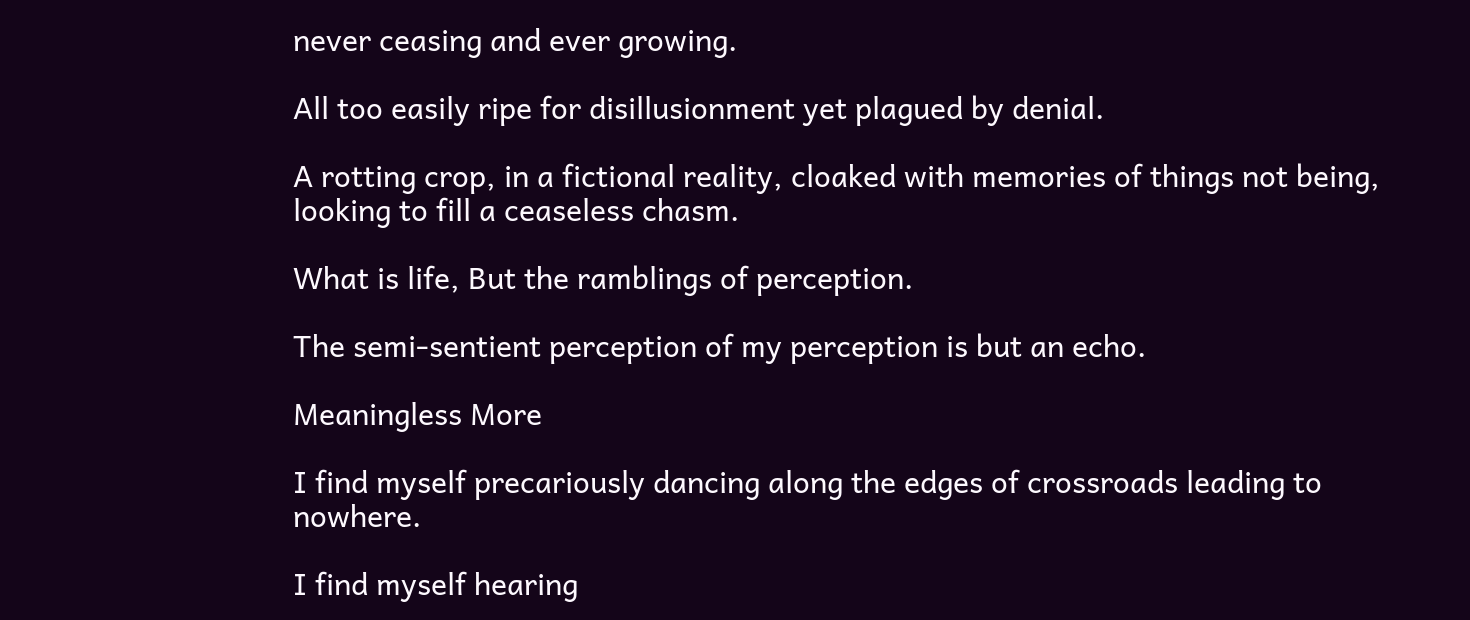never ceasing and ever growing.

All too easily ripe for disillusionment yet plagued by denial.

A rotting crop, in a fictional reality, cloaked with memories of things not being, looking to fill a ceaseless chasm.

What is life, But the ramblings of perception.

The semi-sentient perception of my perception is but an echo.

Meaningless More

I find myself precariously dancing along the edges of crossroads leading to nowhere.

I find myself hearing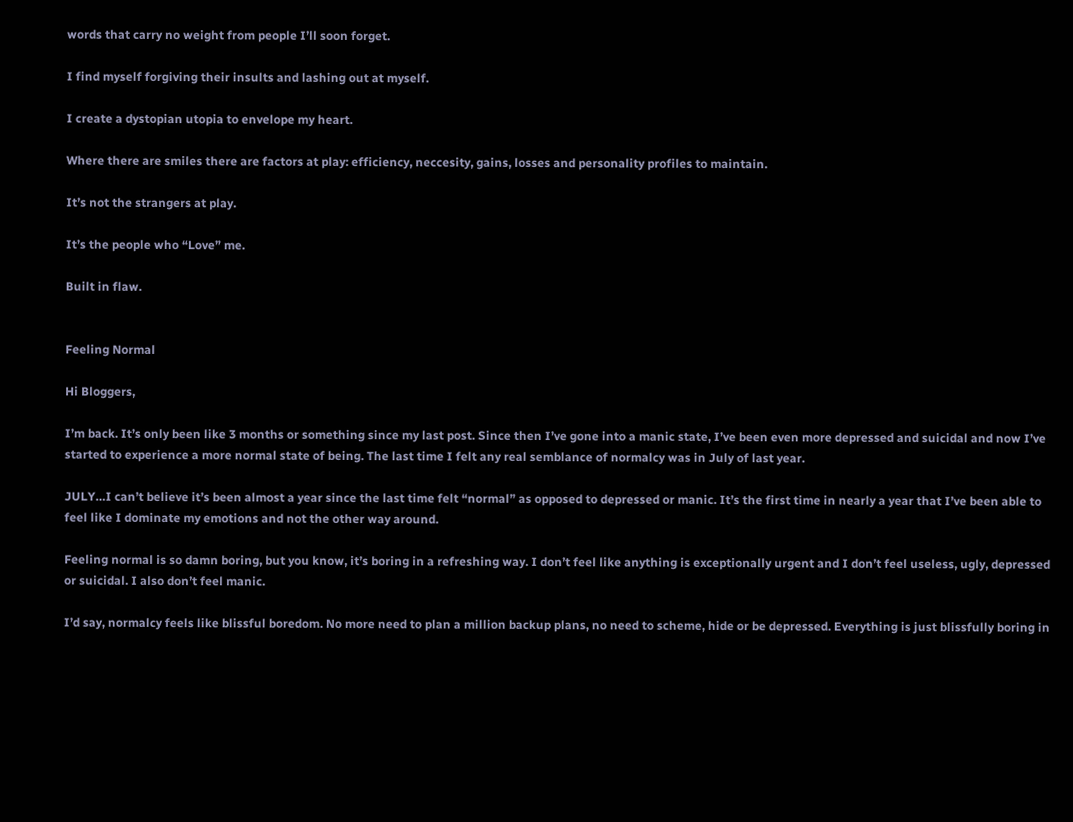words that carry no weight from people I’ll soon forget.

I find myself forgiving their insults and lashing out at myself.

I create a dystopian utopia to envelope my heart.

Where there are smiles there are factors at play: efficiency, neccesity, gains, losses and personality profiles to maintain.

It’s not the strangers at play.

It’s the people who “Love” me.

Built in flaw.


Feeling Normal

Hi Bloggers,

I’m back. It’s only been like 3 months or something since my last post. Since then I’ve gone into a manic state, I’ve been even more depressed and suicidal and now I’ve started to experience a more normal state of being. The last time I felt any real semblance of normalcy was in July of last year.

JULY…I can’t believe it’s been almost a year since the last time felt “normal” as opposed to depressed or manic. It’s the first time in nearly a year that I’ve been able to feel like I dominate my emotions and not the other way around.

Feeling normal is so damn boring, but you know, it’s boring in a refreshing way. I don’t feel like anything is exceptionally urgent and I don’t feel useless, ugly, depressed or suicidal. I also don’t feel manic.

I’d say, normalcy feels like blissful boredom. No more need to plan a million backup plans, no need to scheme, hide or be depressed. Everything is just blissfully boring in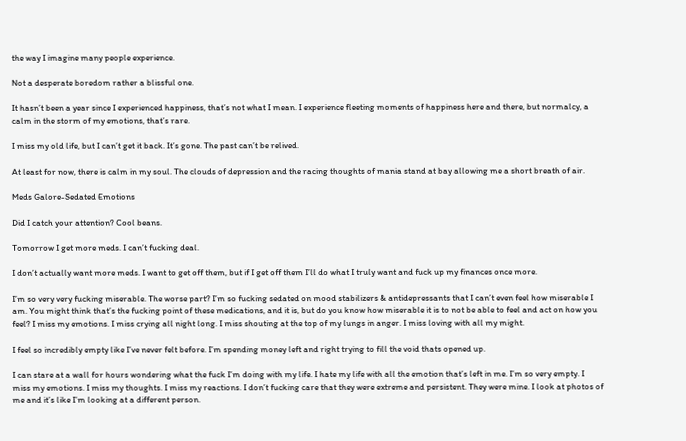the way I imagine many people experience.

Not a desperate boredom rather a blissful one.

It hasn’t been a year since I experienced happiness, that’s not what I mean. I experience fleeting moments of happiness here and there, but normalcy, a calm in the storm of my emotions, that’s rare.

I miss my old life, but I can’t get it back. It’s gone. The past can’t be relived.

At least for now, there is calm in my soul. The clouds of depression and the racing thoughts of mania stand at bay allowing me a short breath of air.

Meds Galore-Sedated Emotions

Did I catch your attention? Cool beans.

Tomorrow I get more meds. I can’t fucking deal.

I don’t actually want more meds. I want to get off them, but if I get off them I’ll do what I truly want and fuck up my finances once more.

I’m so very very fucking miserable. The worse part? I’m so fucking sedated on mood stabilizers & antidepressants that I can’t even feel how miserable I am. You might think that’s the fucking point of these medications, and it is, but do you know how miserable it is to not be able to feel and act on how you feel? I miss my emotions. I miss crying all night long. I miss shouting at the top of my lungs in anger. I miss loving with all my might.

I feel so incredibly empty like I’ve never felt before. I’m spending money left and right trying to fill the void thats opened up.

I can stare at a wall for hours wondering what the fuck I’m doing with my life. I hate my life with all the emotion that’s left in me. I’m so very empty. I miss my emotions. I miss my thoughts. I miss my reactions. I don’t fucking care that they were extreme and persistent. They were mine. I look at photos of me and it’s like I’m looking at a different person.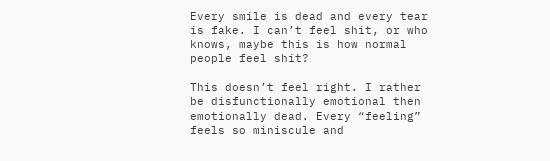Every smile is dead and every tear is fake. I can’t feel shit, or who knows, maybe this is how normal people feel shit?

This doesn’t feel right. I rather be disfunctionally emotional then emotionally dead. Every “feeling” feels so miniscule and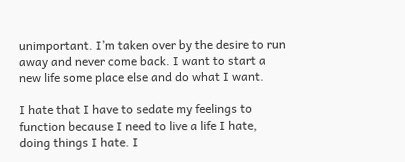unimportant. I’m taken over by the desire to run away and never come back. I want to start a new life some place else and do what I want.

I hate that I have to sedate my feelings to function because I need to live a life I hate, doing things I hate. I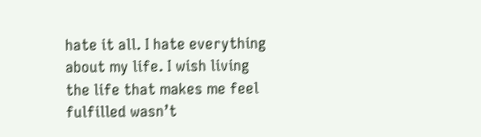hate it all. I hate everything about my life. I wish living the life that makes me feel fulfilled wasn’t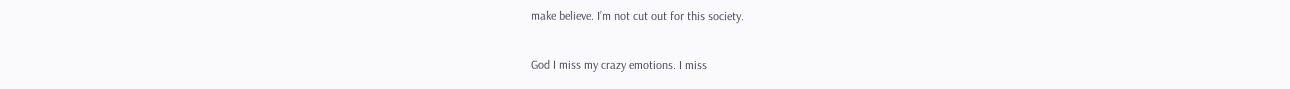make believe. I’m not cut out for this society.

God I miss my crazy emotions. I miss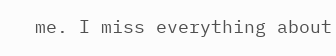me. I miss everything about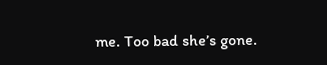me. Too bad she’s gone.